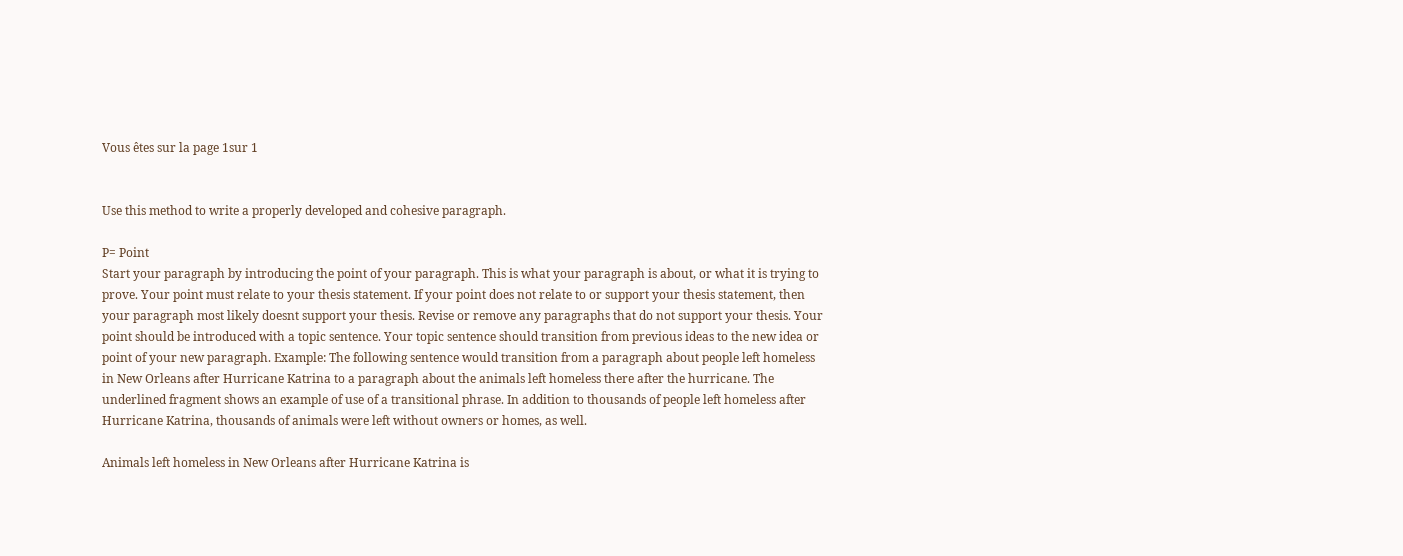Vous êtes sur la page 1sur 1


Use this method to write a properly developed and cohesive paragraph.

P= Point
Start your paragraph by introducing the point of your paragraph. This is what your paragraph is about, or what it is trying to prove. Your point must relate to your thesis statement. If your point does not relate to or support your thesis statement, then your paragraph most likely doesnt support your thesis. Revise or remove any paragraphs that do not support your thesis. Your point should be introduced with a topic sentence. Your topic sentence should transition from previous ideas to the new idea or point of your new paragraph. Example: The following sentence would transition from a paragraph about people left homeless in New Orleans after Hurricane Katrina to a paragraph about the animals left homeless there after the hurricane. The underlined fragment shows an example of use of a transitional phrase. In addition to thousands of people left homeless after Hurricane Katrina, thousands of animals were left without owners or homes, as well.

Animals left homeless in New Orleans after Hurricane Katrina is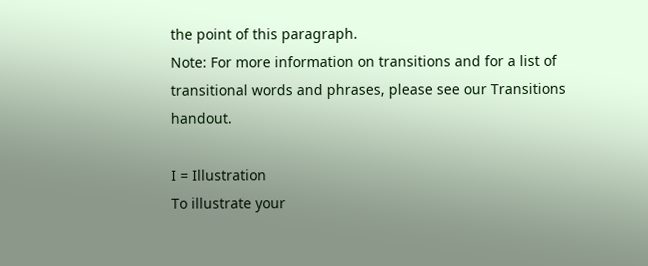the point of this paragraph.
Note: For more information on transitions and for a list of transitional words and phrases, please see our Transitions handout.

I = Illustration
To illustrate your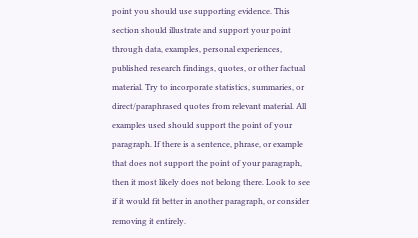point you should use supporting evidence. This section should illustrate and support your point through data, examples, personal experiences, published research findings, quotes, or other factual material. Try to incorporate statistics, summaries, or direct/paraphrased quotes from relevant material. All examples used should support the point of your paragraph. If there is a sentence, phrase, or example that does not support the point of your paragraph, then it most likely does not belong there. Look to see if it would fit better in another paragraph, or consider removing it entirely.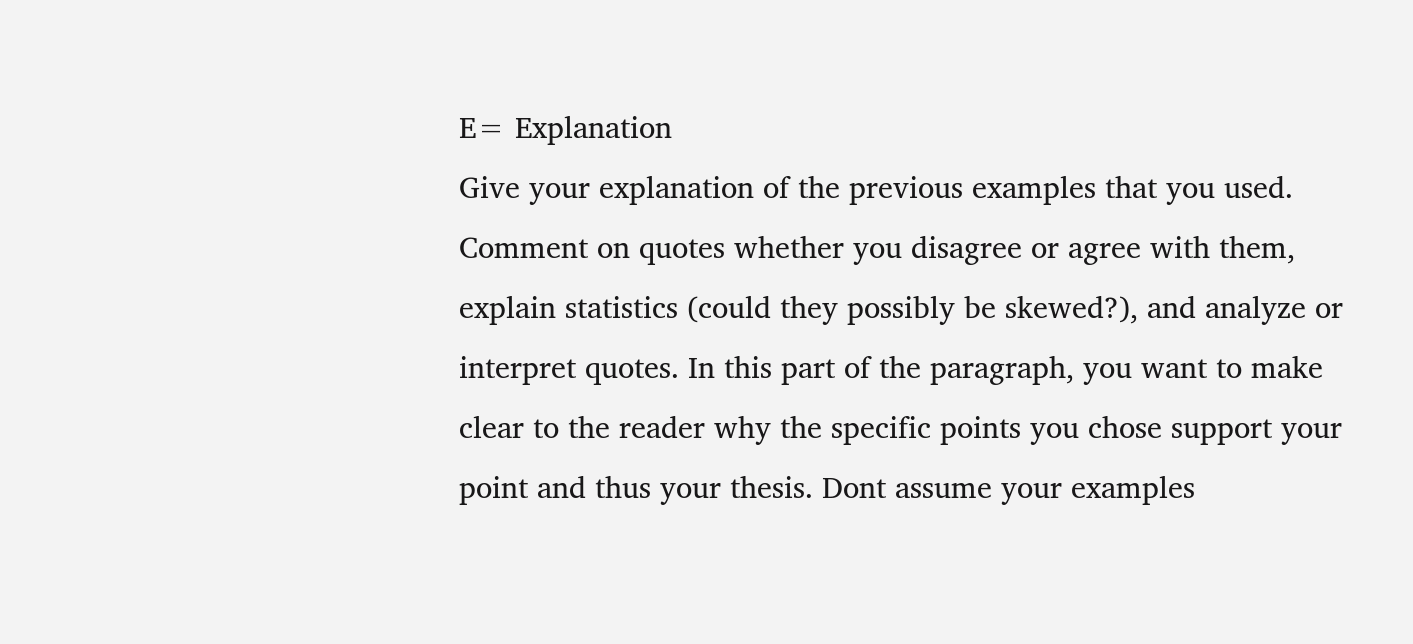E= Explanation
Give your explanation of the previous examples that you used. Comment on quotes whether you disagree or agree with them, explain statistics (could they possibly be skewed?), and analyze or interpret quotes. In this part of the paragraph, you want to make clear to the reader why the specific points you chose support your point and thus your thesis. Dont assume your examples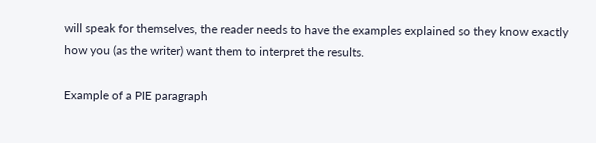will speak for themselves, the reader needs to have the examples explained so they know exactly how you (as the writer) want them to interpret the results.

Example of a PIE paragraph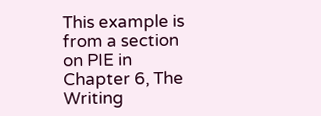This example is from a section on PIE in Chapter 6, The Writing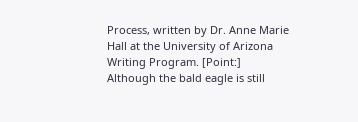Process, written by Dr. Anne Marie Hall at the University of Arizona Writing Program. [Point:] Although the bald eagle is still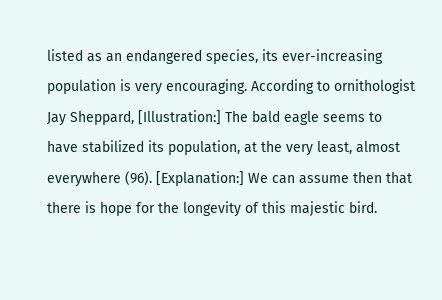listed as an endangered species, its ever-increasing population is very encouraging. According to ornithologist Jay Sheppard, [Illustration:] The bald eagle seems to have stabilized its population, at the very least, almost everywhere (96). [Explanation:] We can assume then that there is hope for the longevity of this majestic bird.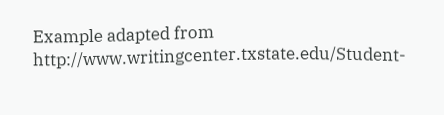Example adapted from http://www.writingcenter.txstate.edu/Student-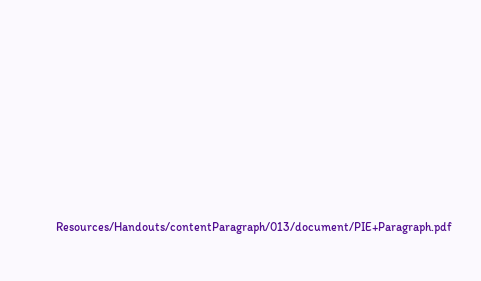Resources/Handouts/contentParagraph/013/document/PIE+Paragraph.pdf